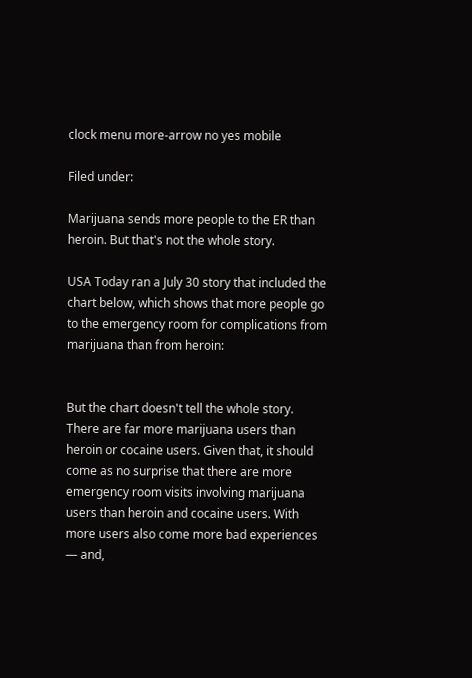clock menu more-arrow no yes mobile

Filed under:

Marijuana sends more people to the ER than heroin. But that's not the whole story.

USA Today ran a July 30 story that included the chart below, which shows that more people go to the emergency room for complications from marijuana than from heroin:


But the chart doesn't tell the whole story. There are far more marijuana users than heroin or cocaine users. Given that, it should come as no surprise that there are more emergency room visits involving marijuana users than heroin and cocaine users. With more users also come more bad experiences — and,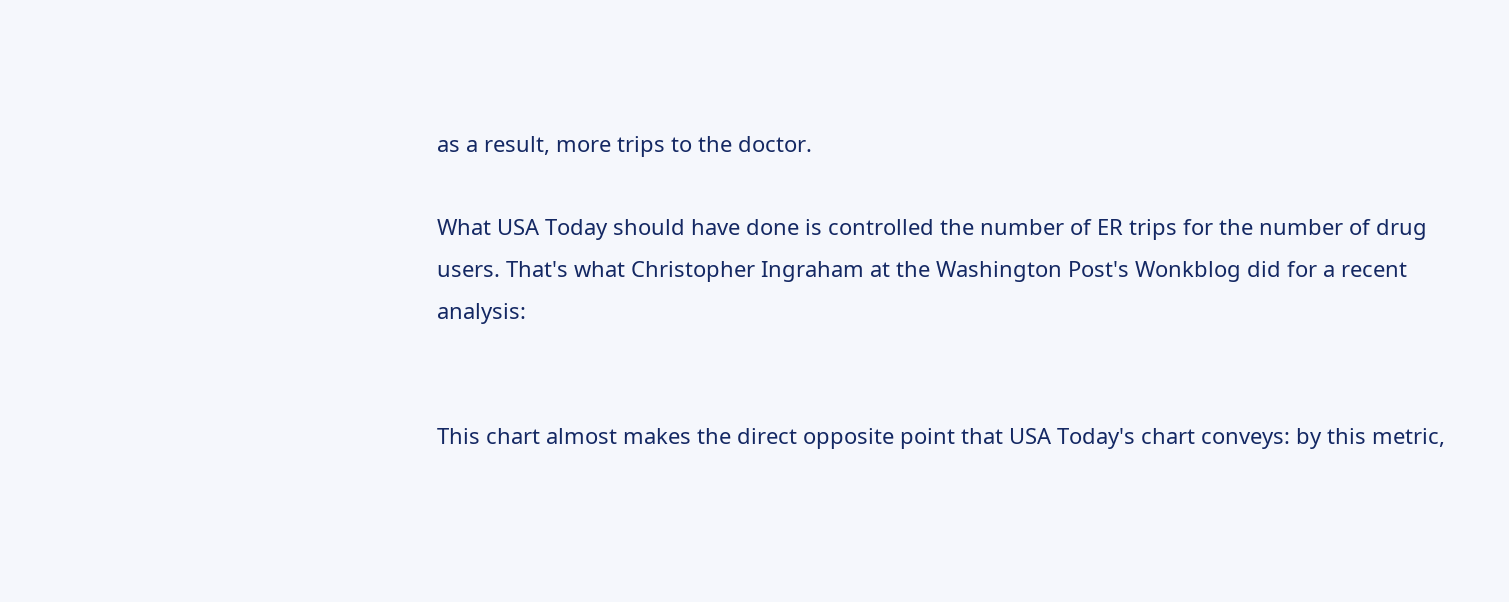as a result, more trips to the doctor.

What USA Today should have done is controlled the number of ER trips for the number of drug users. That's what Christopher Ingraham at the Washington Post's Wonkblog did for a recent analysis:


This chart almost makes the direct opposite point that USA Today's chart conveys: by this metric,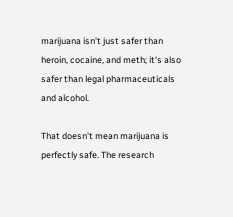marijuana isn't just safer than heroin, cocaine, and meth; it's also safer than legal pharmaceuticals and alcohol.

That doesn't mean marijuana is perfectly safe. The research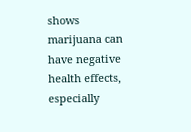shows marijuana can have negative health effects, especially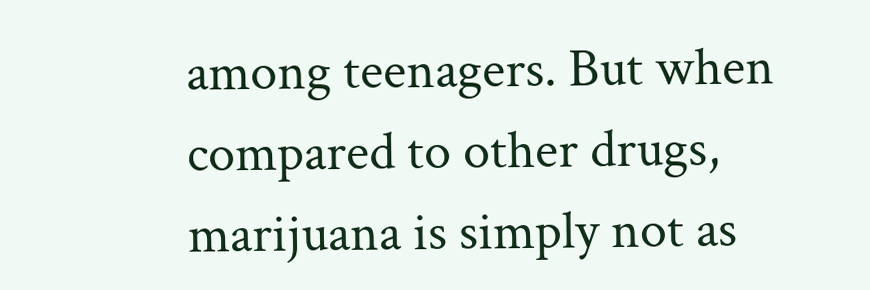among teenagers. But when compared to other drugs, marijuana is simply not as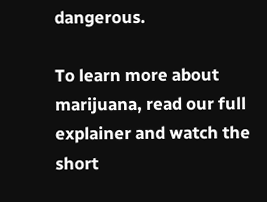dangerous.

To learn more about marijuana, read our full explainer and watch the short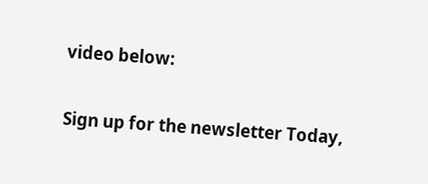video below:

Sign up for the newsletter Today,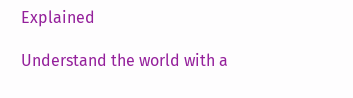Explained

Understand the world with a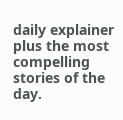daily explainer plus the most compelling stories of the day.